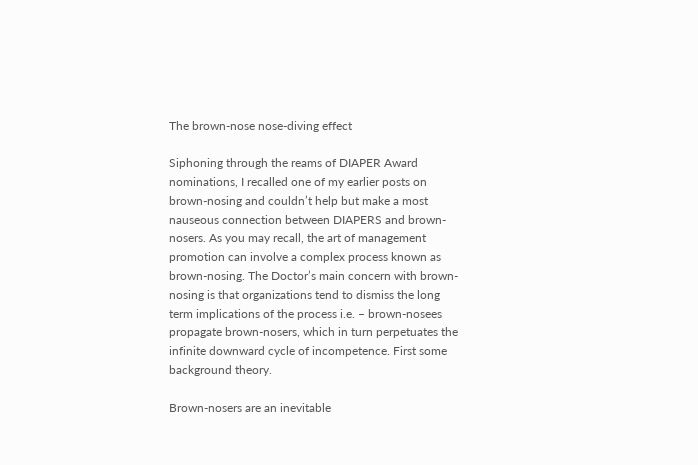The brown-nose nose-diving effect

Siphoning through the reams of DIAPER Award nominations, I recalled one of my earlier posts on brown-nosing and couldn’t help but make a most nauseous connection between DIAPERS and brown-nosers. As you may recall, the art of management promotion can involve a complex process known as brown-nosing. The Doctor’s main concern with brown-nosing is that organizations tend to dismiss the long term implications of the process i.e. – brown-nosees propagate brown-nosers, which in turn perpetuates the infinite downward cycle of incompetence. First some background theory.

Brown-nosers are an inevitable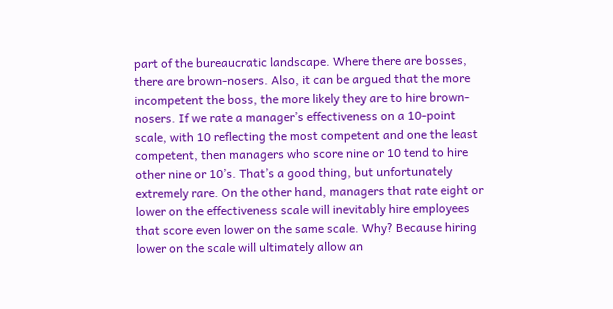part of the bureaucratic landscape. Where there are bosses, there are brown-nosers. Also, it can be argued that the more incompetent the boss, the more likely they are to hire brown-nosers. If we rate a manager’s effectiveness on a 10-point scale, with 10 reflecting the most competent and one the least competent, then managers who score nine or 10 tend to hire other nine or 10’s. That’s a good thing, but unfortunately extremely rare. On the other hand, managers that rate eight or lower on the effectiveness scale will inevitably hire employees that score even lower on the same scale. Why? Because hiring lower on the scale will ultimately allow an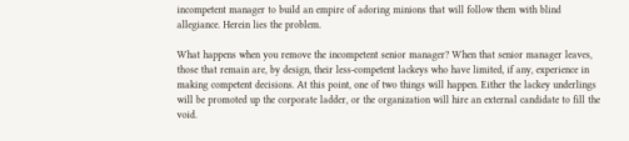incompetent manager to build an empire of adoring minions that will follow them with blind allegiance. Herein lies the problem.

What happens when you remove the incompetent senior manager? When that senior manager leaves, those that remain are, by design, their less-competent lackeys who have limited, if any, experience in making competent decisions. At this point, one of two things will happen. Either the lackey underlings will be promoted up the corporate ladder, or the organization will hire an external candidate to fill the void.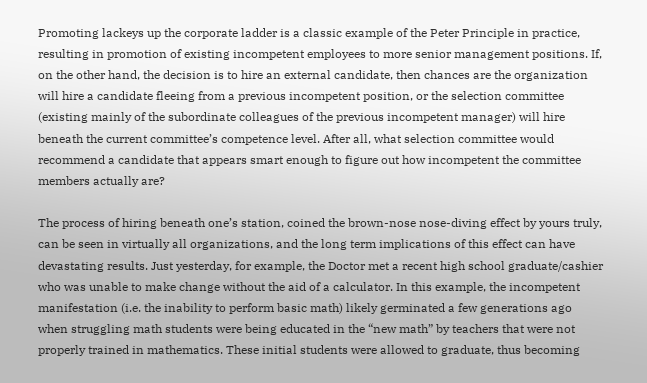Promoting lackeys up the corporate ladder is a classic example of the Peter Principle in practice, resulting in promotion of existing incompetent employees to more senior management positions. If, on the other hand, the decision is to hire an external candidate, then chances are the organization will hire a candidate fleeing from a previous incompetent position, or the selection committee (existing mainly of the subordinate colleagues of the previous incompetent manager) will hire beneath the current committee’s competence level. After all, what selection committee would recommend a candidate that appears smart enough to figure out how incompetent the committee members actually are?

The process of hiring beneath one’s station, coined the brown-nose nose-diving effect by yours truly, can be seen in virtually all organizations, and the long term implications of this effect can have devastating results. Just yesterday, for example, the Doctor met a recent high school graduate/cashier who was unable to make change without the aid of a calculator. In this example, the incompetent manifestation (i.e. the inability to perform basic math) likely germinated a few generations ago when struggling math students were being educated in the “new math” by teachers that were not properly trained in mathematics. These initial students were allowed to graduate, thus becoming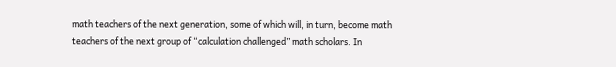math teachers of the next generation, some of which will, in turn, become math teachers of the next group of “calculation challenged” math scholars. In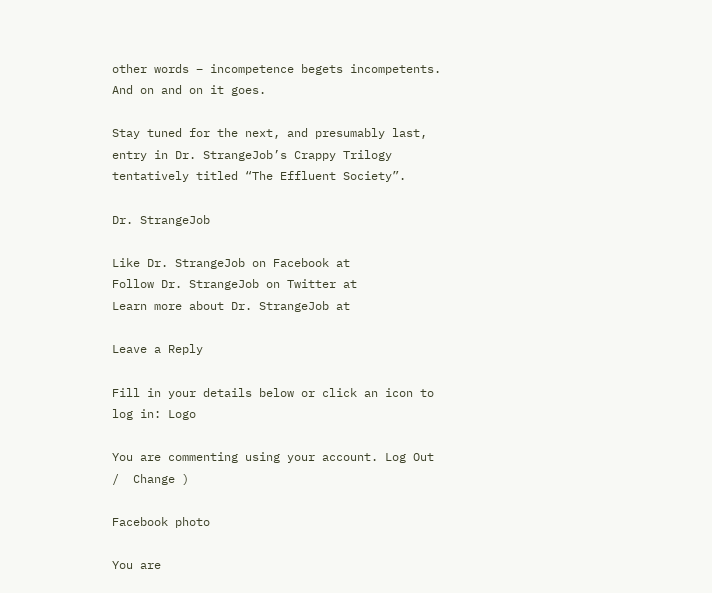other words – incompetence begets incompetents. And on and on it goes.

Stay tuned for the next, and presumably last, entry in Dr. StrangeJob’s Crappy Trilogy tentatively titled “The Effluent Society”.

Dr. StrangeJob

Like Dr. StrangeJob on Facebook at
Follow Dr. StrangeJob on Twitter at
Learn more about Dr. StrangeJob at

Leave a Reply

Fill in your details below or click an icon to log in: Logo

You are commenting using your account. Log Out /  Change )

Facebook photo

You are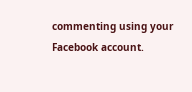commenting using your Facebook account.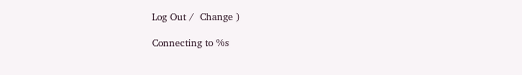Log Out /  Change )

Connecting to %s